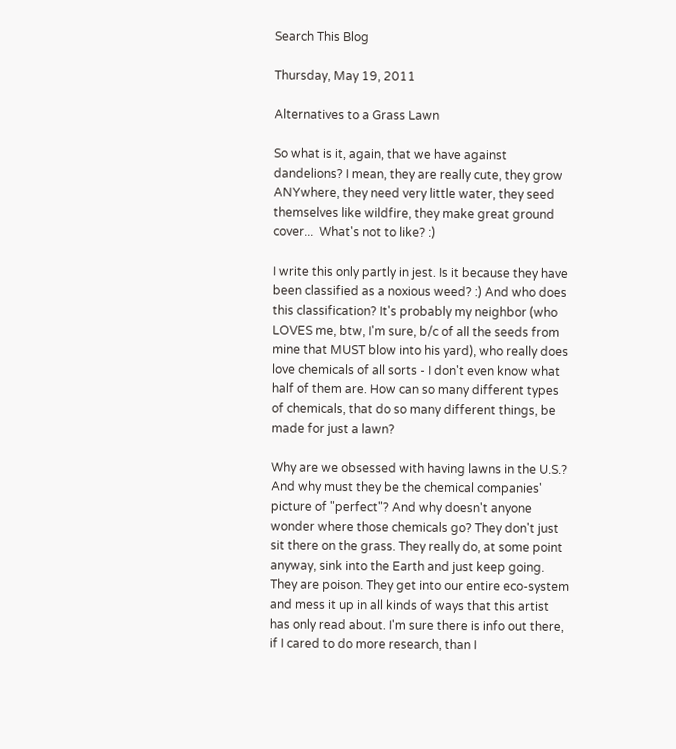Search This Blog

Thursday, May 19, 2011

Alternatives to a Grass Lawn

So what is it, again, that we have against dandelions? I mean, they are really cute, they grow ANYwhere, they need very little water, they seed themselves like wildfire, they make great ground cover...  What's not to like? :)

I write this only partly in jest. Is it because they have been classified as a noxious weed? :) And who does this classification? It's probably my neighbor (who LOVES me, btw, I'm sure, b/c of all the seeds from mine that MUST blow into his yard), who really does love chemicals of all sorts - I don't even know what half of them are. How can so many different types of chemicals, that do so many different things, be made for just a lawn?

Why are we obsessed with having lawns in the U.S.? And why must they be the chemical companies' picture of "perfect"? And why doesn't anyone wonder where those chemicals go? They don't just sit there on the grass. They really do, at some point anyway, sink into the Earth and just keep going.  They are poison. They get into our entire eco-system and mess it up in all kinds of ways that this artist has only read about. I'm sure there is info out there, if I cared to do more research, than I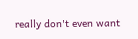really don't even want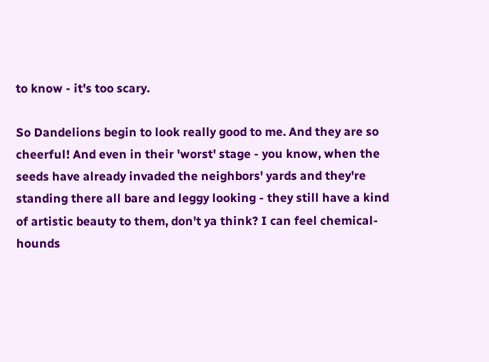to know - it's too scary.

So Dandelions begin to look really good to me. And they are so cheerful! And even in their 'worst' stage - you know, when the seeds have already invaded the neighbors' yards and they're standing there all bare and leggy looking - they still have a kind of artistic beauty to them, don't ya think? I can feel chemical-hounds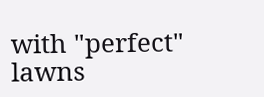with "perfect" lawns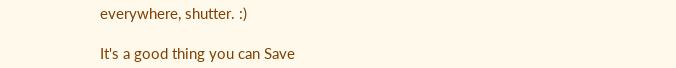everywhere, shutter. :)

It's a good thing you can Save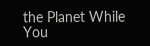the Planet While You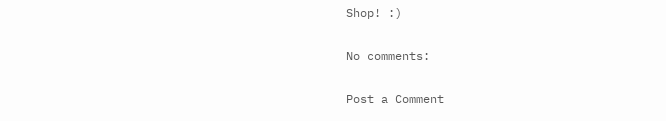Shop! :)

No comments:

Post a Comment